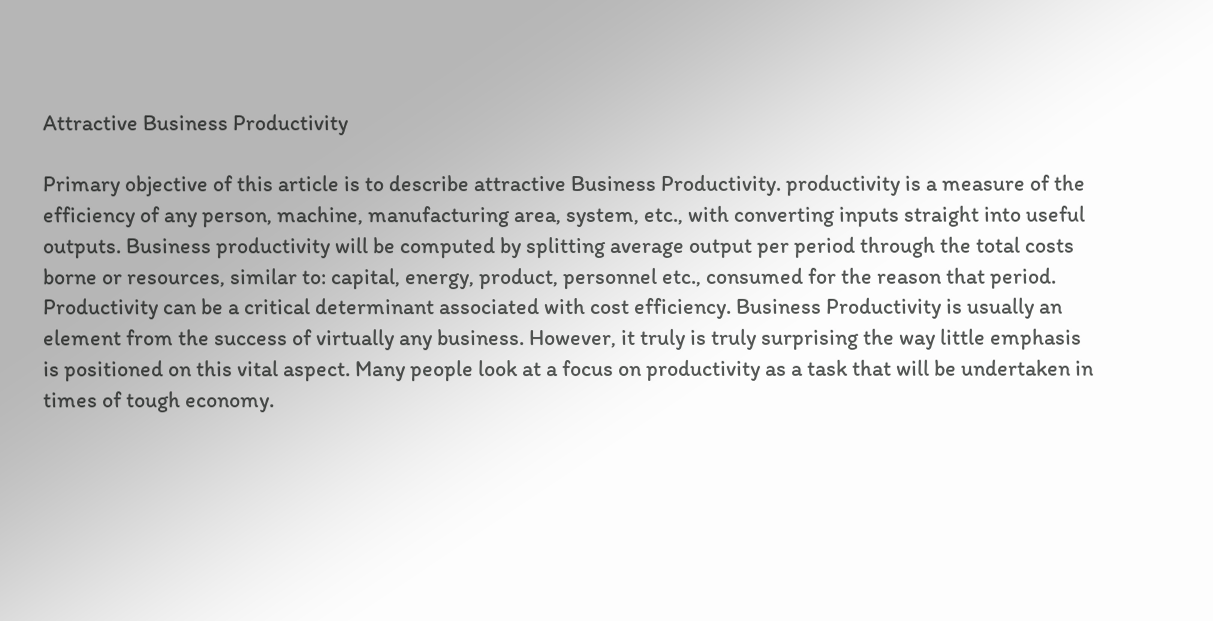Attractive Business Productivity

Primary objective of this article is to describe attractive Business Productivity. productivity is a measure of the efficiency of any person, machine, manufacturing area, system, etc., with converting inputs straight into useful outputs. Business productivity will be computed by splitting average output per period through the total costs borne or resources, similar to: capital, energy, product, personnel etc., consumed for the reason that period. Productivity can be a critical determinant associated with cost efficiency. Business Productivity is usually an element from the success of virtually any business. However, it truly is truly surprising the way little emphasis is positioned on this vital aspect. Many people look at a focus on productivity as a task that will be undertaken in times of tough economy.